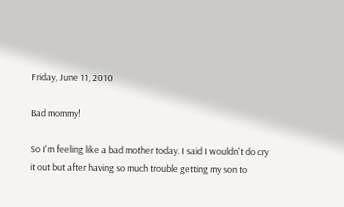Friday, June 11, 2010

Bad mommy!

So I'm feeling like a bad mother today. I said I wouldn't do cry it out but after having so much trouble getting my son to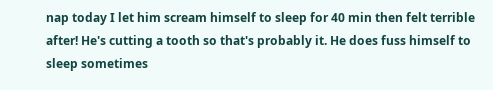nap today I let him scream himself to sleep for 40 min then felt terrible after! He's cutting a tooth so that's probably it. He does fuss himself to sleep sometimes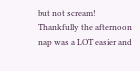but not scream! Thankfully the afternoon nap was a LOT easier and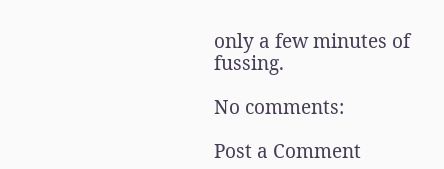only a few minutes of fussing.

No comments:

Post a Comment